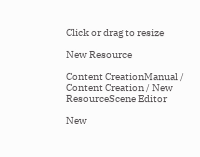Click or drag to resize

New Resource

Content CreationManual / Content Creation / New ResourceScene Editor

New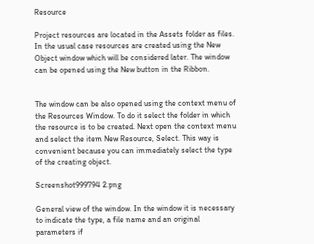Resource

Project resources are located in the Assets folder as files. In the usual case resources are created using the New Object window which will be considered later. The window can be opened using the New button in the Ribbon.


The window can be also opened using the context menu of the Resources Window. To do it select the folder in which the resource is to be created. Next open the context menu and select the item New Resource, Select. This way is convenient because you can immediately select the type of the creating object.

Screenshot999794 2.png

General view of the window. In the window it is necessary to indicate the type, a file name and an original parameters if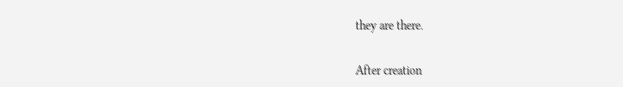they are there.


After creation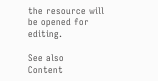the resource will be opened for editing.

See also
Content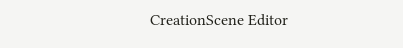CreationScene Editor